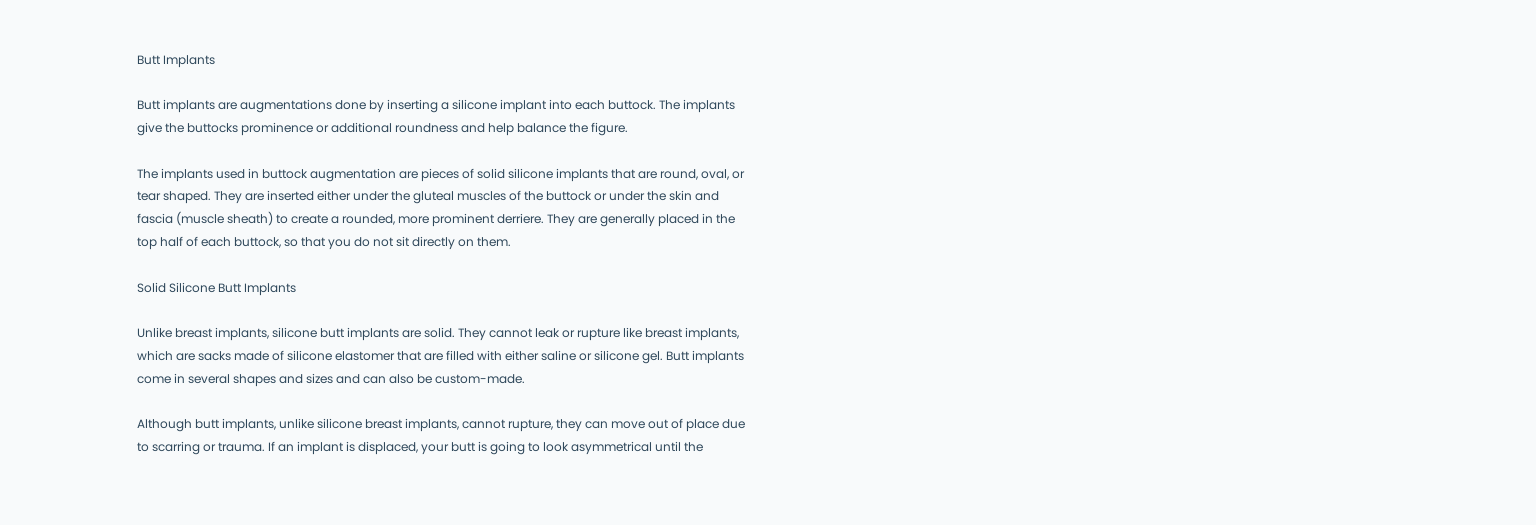Butt Implants

Butt implants are augmentations done by inserting a silicone implant into each buttock. The implants give the buttocks prominence or additional roundness and help balance the figure.

The implants used in buttock augmentation are pieces of solid silicone implants that are round, oval, or tear shaped. They are inserted either under the gluteal muscles of the buttock or under the skin and fascia (muscle sheath) to create a rounded, more prominent derriere. They are generally placed in the top half of each buttock, so that you do not sit directly on them.

Solid Silicone Butt Implants

Unlike breast implants, silicone butt implants are solid. They cannot leak or rupture like breast implants, which are sacks made of silicone elastomer that are filled with either saline or silicone gel. Butt implants come in several shapes and sizes and can also be custom-made.

Although butt implants, unlike silicone breast implants, cannot rupture, they can move out of place due to scarring or trauma. If an implant is displaced, your butt is going to look asymmetrical until the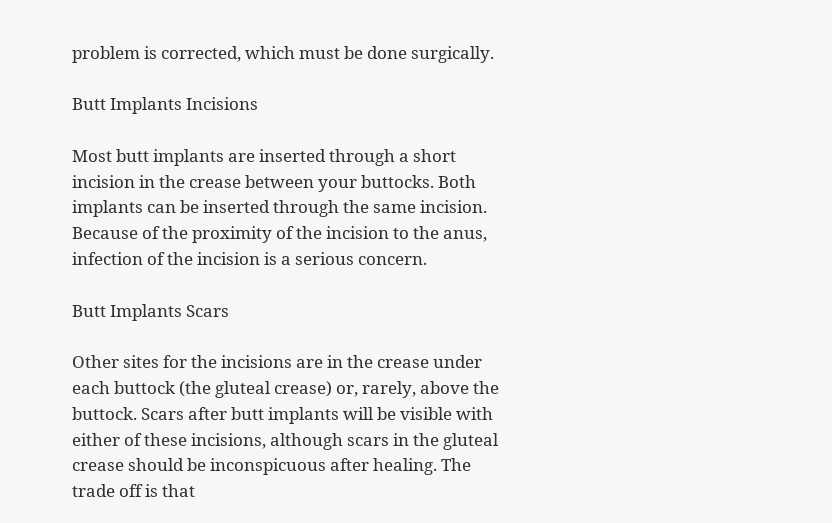problem is corrected, which must be done surgically.

Butt Implants Incisions

Most butt implants are inserted through a short incision in the crease between your buttocks. Both implants can be inserted through the same incision. Because of the proximity of the incision to the anus, infection of the incision is a serious concern.

Butt Implants Scars

Other sites for the incisions are in the crease under each buttock (the gluteal crease) or, rarely, above the buttock. Scars after butt implants will be visible with either of these incisions, although scars in the gluteal crease should be inconspicuous after healing. The trade off is that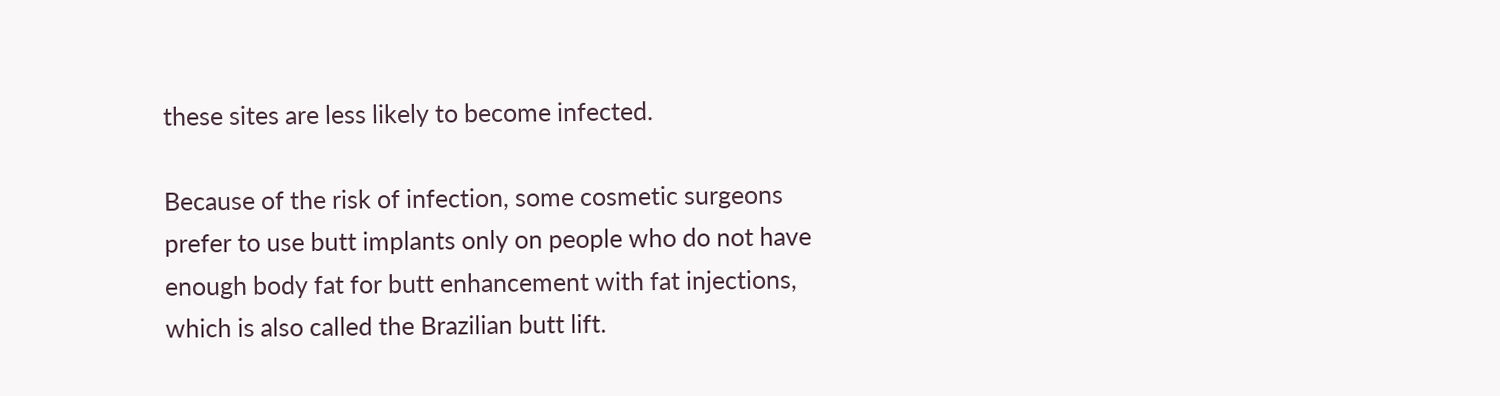these sites are less likely to become infected.

Because of the risk of infection, some cosmetic surgeons prefer to use butt implants only on people who do not have enough body fat for butt enhancement with fat injections, which is also called the Brazilian butt lift.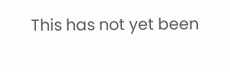This has not yet been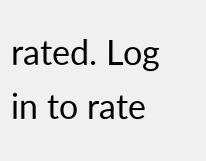rated. Log in to rate